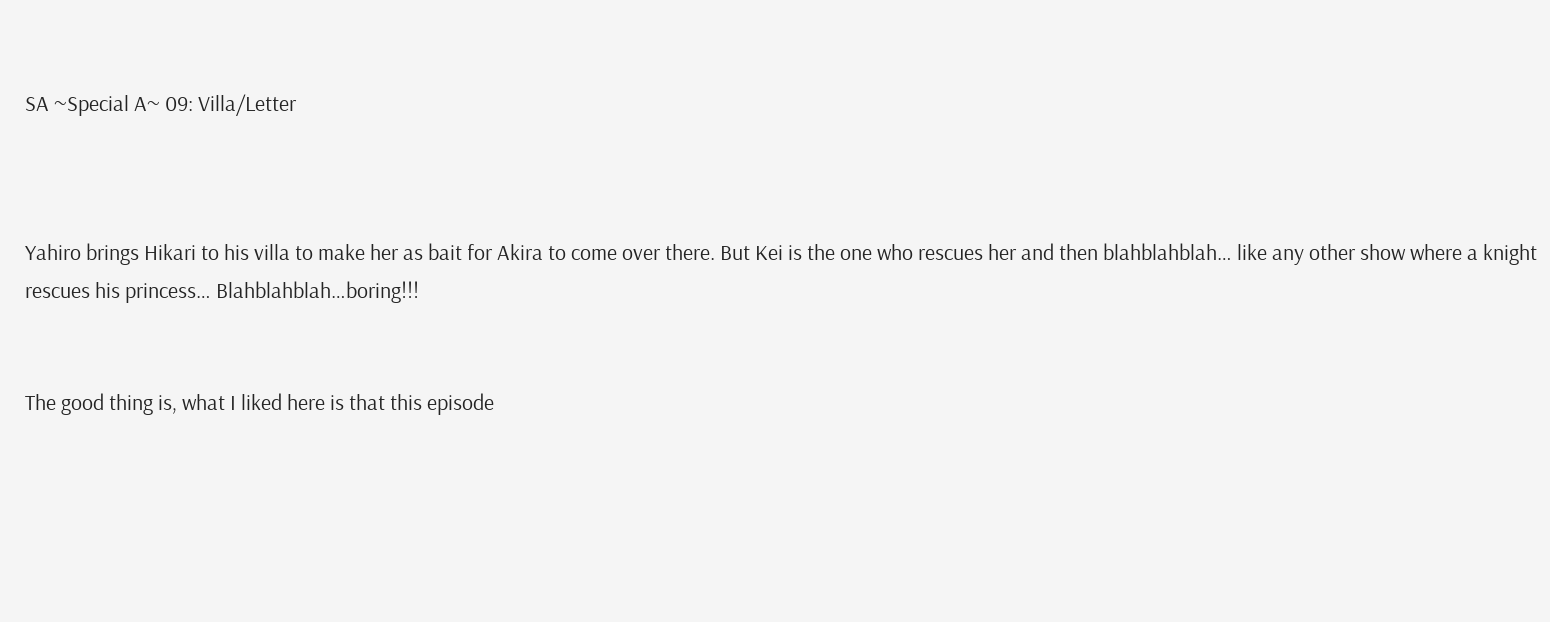SA ~Special A~ 09: Villa/Letter



Yahiro brings Hikari to his villa to make her as bait for Akira to come over there. But Kei is the one who rescues her and then blahblahblah… like any other show where a knight rescues his princess… Blahblahblah…boring!!!


The good thing is, what I liked here is that this episode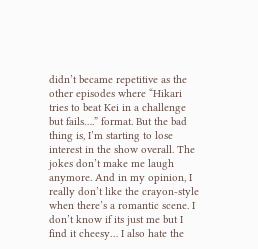didn’t became repetitive as the other episodes where “Hikari tries to beat Kei in a challenge but fails….” format. But the bad thing is, I’m starting to lose interest in the show overall. The jokes don’t make me laugh anymore. And in my opinion, I really don’t like the crayon-style when there’s a romantic scene. I don’t know if its just me but I find it cheesy… I also hate the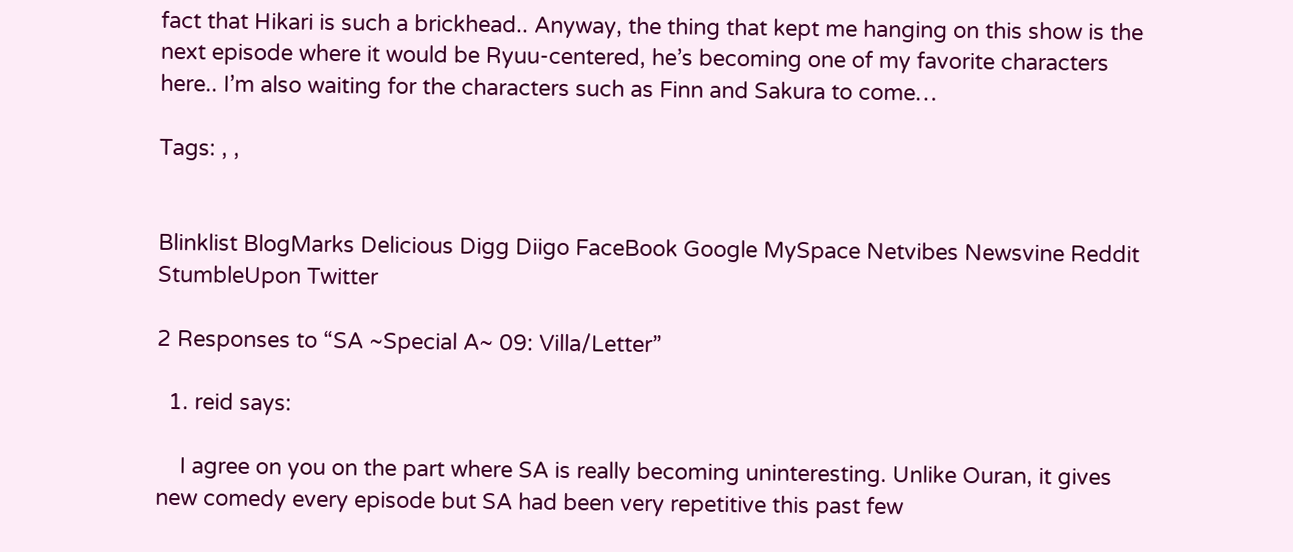fact that Hikari is such a brickhead.. Anyway, the thing that kept me hanging on this show is the next episode where it would be Ryuu-centered, he’s becoming one of my favorite characters here.. I’m also waiting for the characters such as Finn and Sakura to come…

Tags: , ,


Blinklist BlogMarks Delicious Digg Diigo FaceBook Google MySpace Netvibes Newsvine Reddit StumbleUpon Twitter

2 Responses to “SA ~Special A~ 09: Villa/Letter”

  1. reid says:

    I agree on you on the part where SA is really becoming uninteresting. Unlike Ouran, it gives new comedy every episode but SA had been very repetitive this past few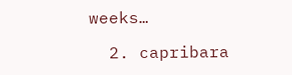weeks…

  2. capribara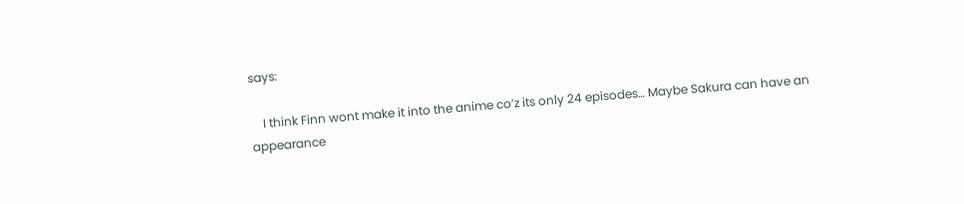says:

    I think Finn wont make it into the anime co’z its only 24 episodes… Maybe Sakura can have an appearance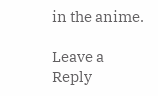in the anime.

Leave a Reply